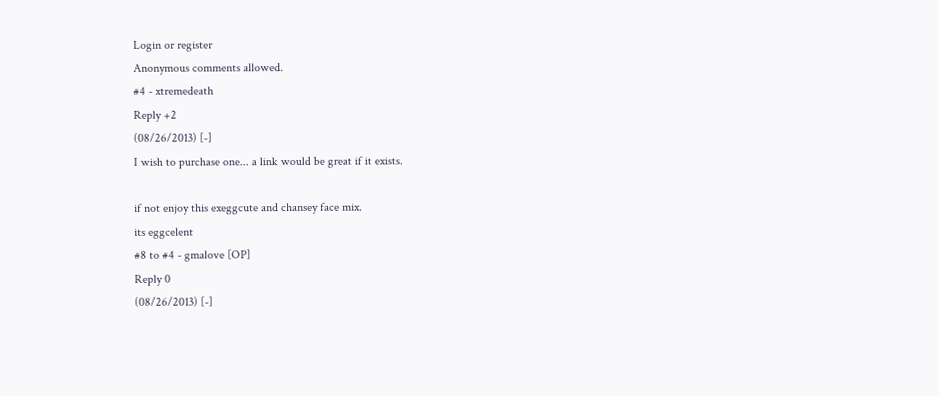Login or register
Anonymous comments allowed.
#4 - xtremedeath
Reply +2
(08/26/2013) [-]
I wish to purchase one... a link would be great if it exists.

if not enjoy this exeggcute and chansey face mix.
its eggcelent
#8 to #4 - gmalove [OP]
Reply 0
(08/26/2013) [-]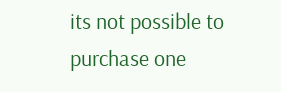its not possible to purchase one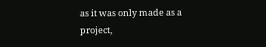as it was only made as a project,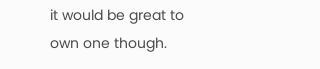it would be great to own one though.